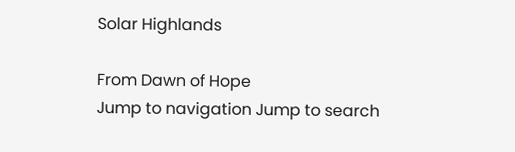Solar Highlands

From Dawn of Hope
Jump to navigation Jump to search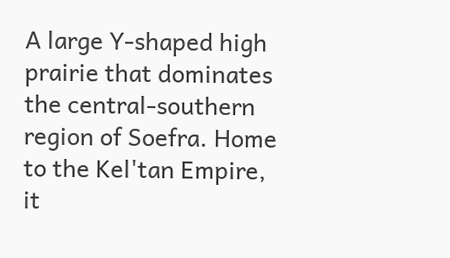A large Y-shaped high prairie that dominates the central-southern region of Soefra. Home to the Kel'tan Empire, it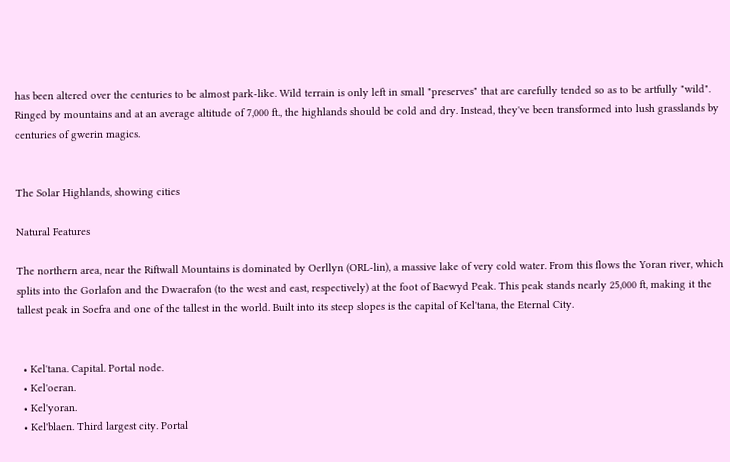has been altered over the centuries to be almost park-like. Wild terrain is only left in small "preserves" that are carefully tended so as to be artfully "wild". Ringed by mountains and at an average altitude of 7,000 ft., the highlands should be cold and dry. Instead, they've been transformed into lush grasslands by centuries of gwerin magics.


The Solar Highlands, showing cities

Natural Features

The northern area, near the Riftwall Mountains is dominated by Oerllyn (ORL-lin), a massive lake of very cold water. From this flows the Yoran river, which splits into the Gorlafon and the Dwaerafon (to the west and east, respectively) at the foot of Baewyd Peak. This peak stands nearly 25,000 ft, making it the tallest peak in Soefra and one of the tallest in the world. Built into its steep slopes is the capital of Kel'tana, the Eternal City.


  • Kel'tana. Capital. Portal node.
  • Kel'oeran.
  • Kel'yoran.
  • Kel'blaen. Third largest city. Portal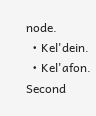node.
  • Kel'dein.
  • Kel'afon. Second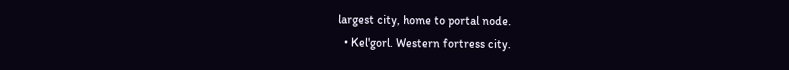largest city, home to portal node.
  • Kel'gorl. Western fortress city.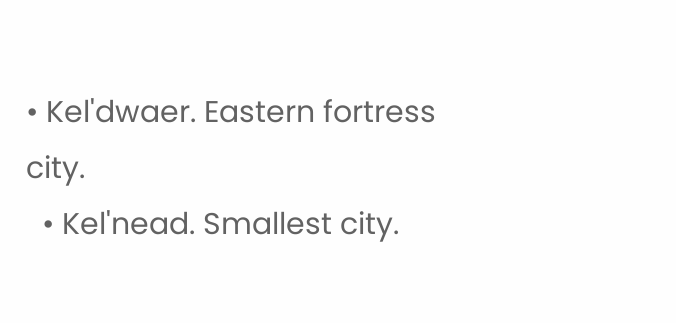• Kel'dwaer. Eastern fortress city.
  • Kel'nead. Smallest city.